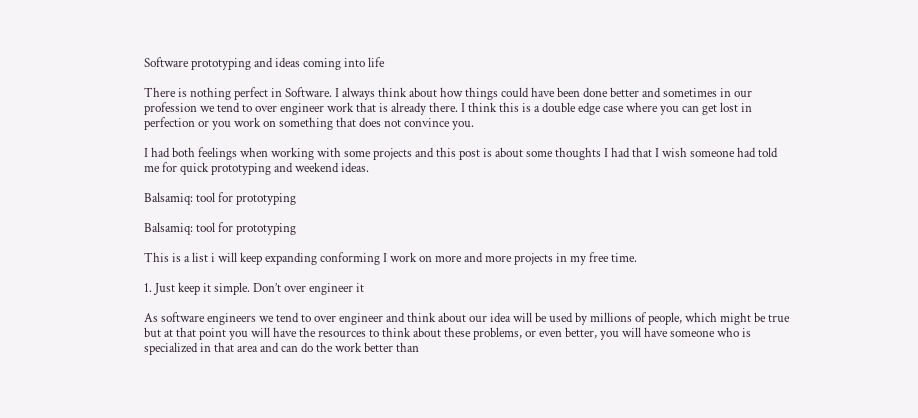Software prototyping and ideas coming into life

There is nothing perfect in Software. I always think about how things could have been done better and sometimes in our profession we tend to over engineer work that is already there. I think this is a double edge case where you can get lost in perfection or you work on something that does not convince you.

I had both feelings when working with some projects and this post is about some thoughts I had that I wish someone had told me for quick prototyping and weekend ideas.

Balsamiq: tool for prototyping

Balsamiq: tool for prototyping

This is a list i will keep expanding conforming I work on more and more projects in my free time.

1. Just keep it simple. Don’t over engineer it

As software engineers we tend to over engineer and think about our idea will be used by millions of people, which might be true but at that point you will have the resources to think about these problems, or even better, you will have someone who is specialized in that area and can do the work better than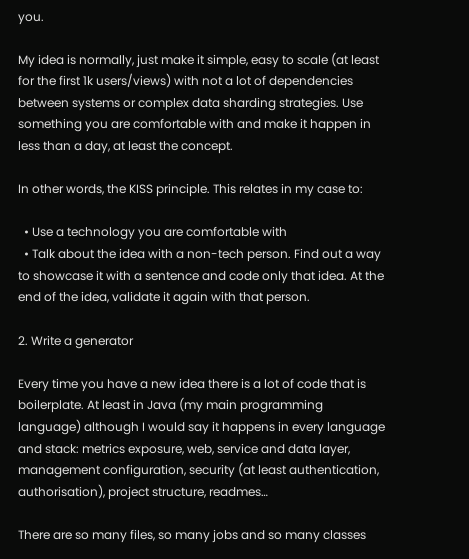you.

My idea is normally, just make it simple, easy to scale (at least for the first 1k users/views) with not a lot of dependencies between systems or complex data sharding strategies. Use something you are comfortable with and make it happen in less than a day, at least the concept.

In other words, the KISS principle. This relates in my case to:

  • Use a technology you are comfortable with
  • Talk about the idea with a non-tech person. Find out a way to showcase it with a sentence and code only that idea. At the end of the idea, validate it again with that person.

2. Write a generator

Every time you have a new idea there is a lot of code that is boilerplate. At least in Java (my main programming language) although I would say it happens in every language and stack: metrics exposure, web, service and data layer, management configuration, security (at least authentication, authorisation), project structure, readmes…

There are so many files, so many jobs and so many classes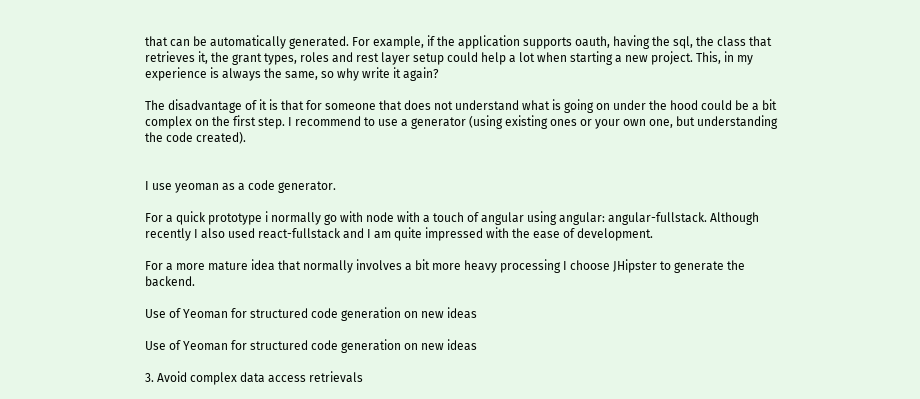that can be automatically generated. For example, if the application supports oauth, having the sql, the class that  retrieves it, the grant types, roles and rest layer setup could help a lot when starting a new project. This, in my experience is always the same, so why write it again?

The disadvantage of it is that for someone that does not understand what is going on under the hood could be a bit complex on the first step. I recommend to use a generator (using existing ones or your own one, but understanding the code created).


I use yeoman as a code generator.

For a quick prototype i normally go with node with a touch of angular using angular: angular-fullstack. Although recently I also used react-fullstack and I am quite impressed with the ease of development.

For a more mature idea that normally involves a bit more heavy processing I choose JHipster to generate the backend.

Use of Yeoman for structured code generation on new ideas

Use of Yeoman for structured code generation on new ideas

3. Avoid complex data access retrievals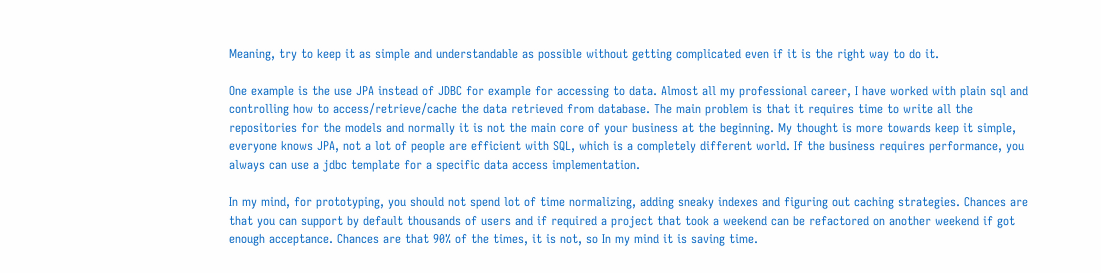Meaning, try to keep it as simple and understandable as possible without getting complicated even if it is the right way to do it.

One example is the use JPA instead of JDBC for example for accessing to data. Almost all my professional career, I have worked with plain sql and controlling how to access/retrieve/cache the data retrieved from database. The main problem is that it requires time to write all the repositories for the models and normally it is not the main core of your business at the beginning. My thought is more towards keep it simple, everyone knows JPA, not a lot of people are efficient with SQL, which is a completely different world. If the business requires performance, you always can use a jdbc template for a specific data access implementation.

In my mind, for prototyping, you should not spend lot of time normalizing, adding sneaky indexes and figuring out caching strategies. Chances are that you can support by default thousands of users and if required a project that took a weekend can be refactored on another weekend if got enough acceptance. Chances are that 90% of the times, it is not, so In my mind it is saving time.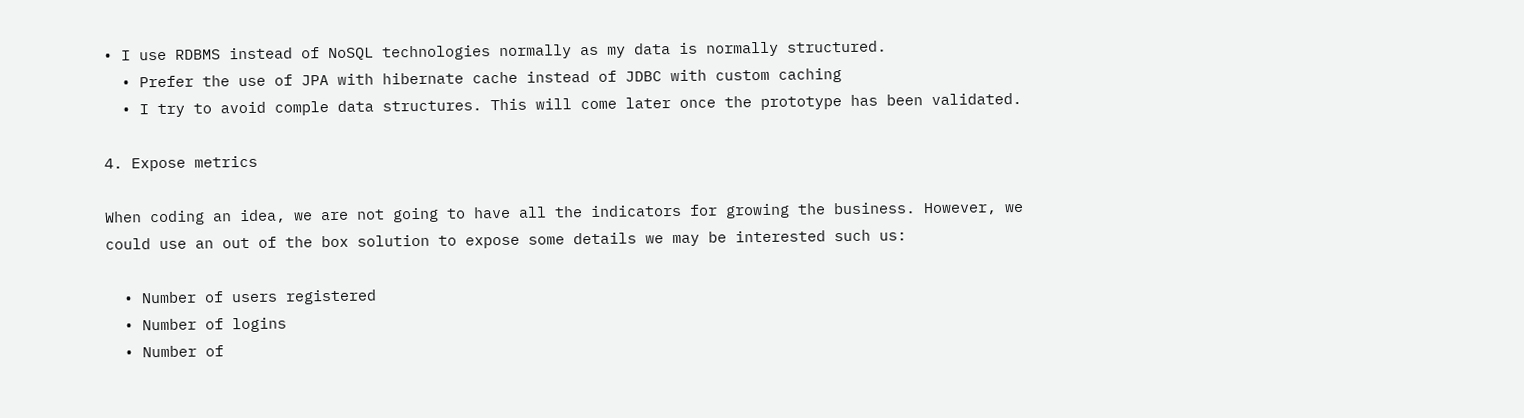• I use RDBMS instead of NoSQL technologies normally as my data is normally structured.
  • Prefer the use of JPA with hibernate cache instead of JDBC with custom caching
  • I try to avoid comple data structures. This will come later once the prototype has been validated.

4. Expose metrics

When coding an idea, we are not going to have all the indicators for growing the business. However, we could use an out of the box solution to expose some details we may be interested such us:

  • Number of users registered
  • Number of logins
  • Number of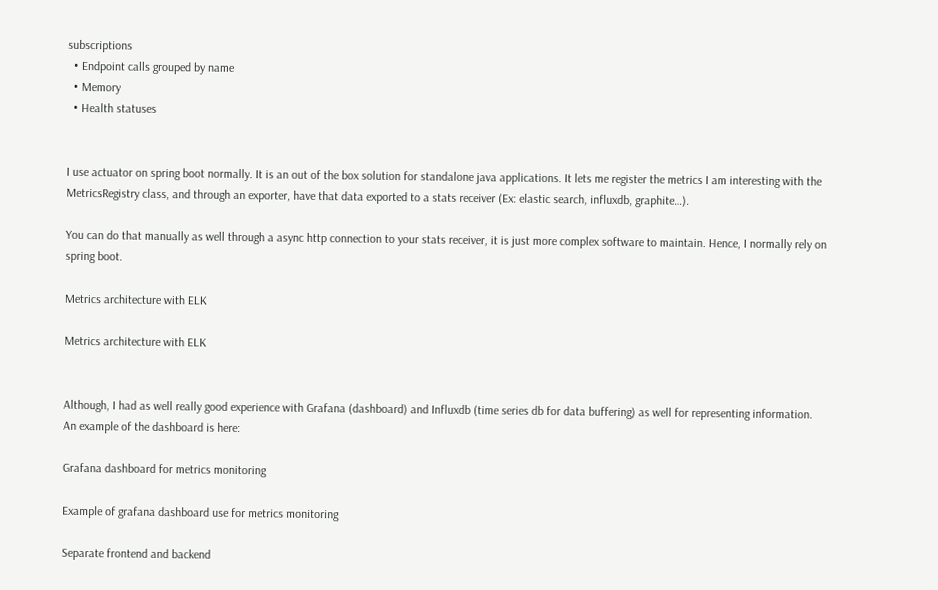subscriptions
  • Endpoint calls grouped by name
  • Memory
  • Health statuses


I use actuator on spring boot normally. It is an out of the box solution for standalone java applications. It lets me register the metrics I am interesting with the MetricsRegistry class, and through an exporter, have that data exported to a stats receiver (Ex: elastic search, influxdb, graphite…).

You can do that manually as well through a async http connection to your stats receiver, it is just more complex software to maintain. Hence, I normally rely on spring boot.

Metrics architecture with ELK

Metrics architecture with ELK


Although, I had as well really good experience with Grafana (dashboard) and Influxdb (time series db for data buffering) as well for representing information. An example of the dashboard is here:

Grafana dashboard for metrics monitoring

Example of grafana dashboard use for metrics monitoring

Separate frontend and backend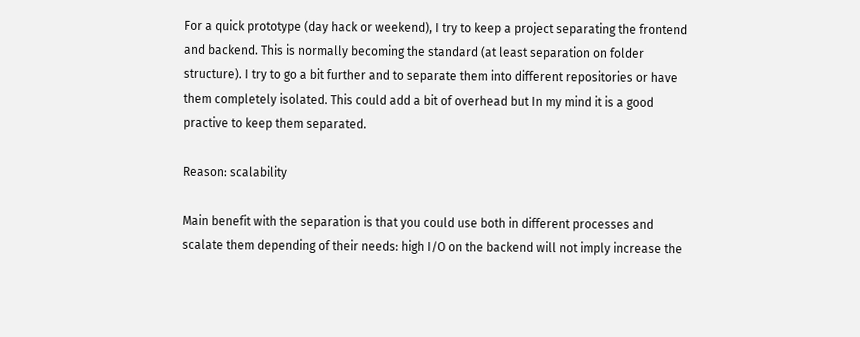For a quick prototype (day hack or weekend), I try to keep a project separating the frontend and backend. This is normally becoming the standard (at least separation on folder structure). I try to go a bit further and to separate them into different repositories or have them completely isolated. This could add a bit of overhead but In my mind it is a good practive to keep them separated.

Reason: scalability

Main benefit with the separation is that you could use both in different processes and scalate them depending of their needs: high I/O on the backend will not imply increase the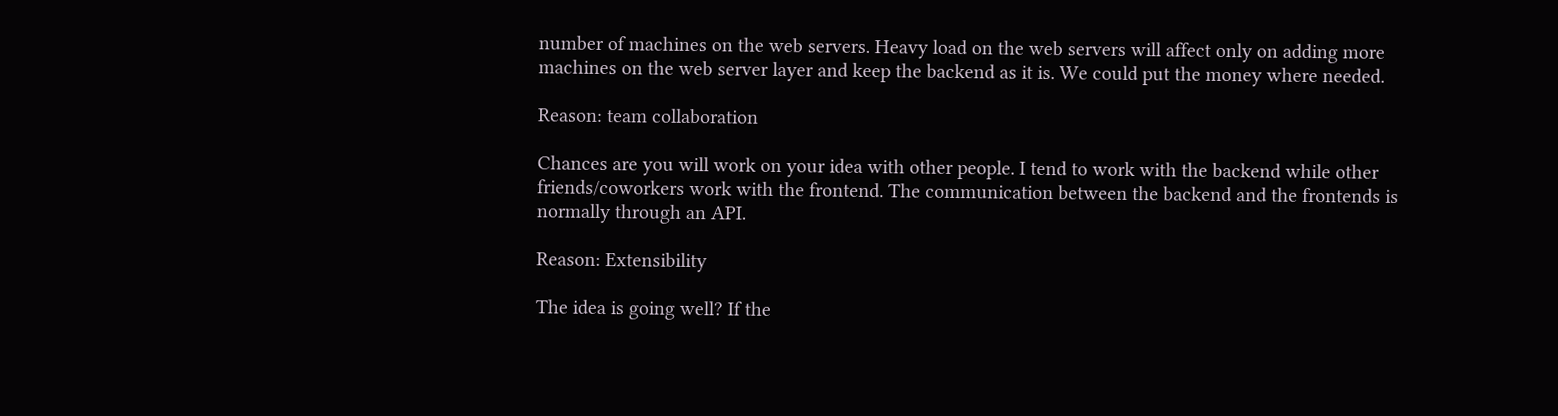number of machines on the web servers. Heavy load on the web servers will affect only on adding more machines on the web server layer and keep the backend as it is. We could put the money where needed.

Reason: team collaboration

Chances are you will work on your idea with other people. I tend to work with the backend while other friends/coworkers work with the frontend. The communication between the backend and the frontends is normally through an API.

Reason: Extensibility

The idea is going well? If the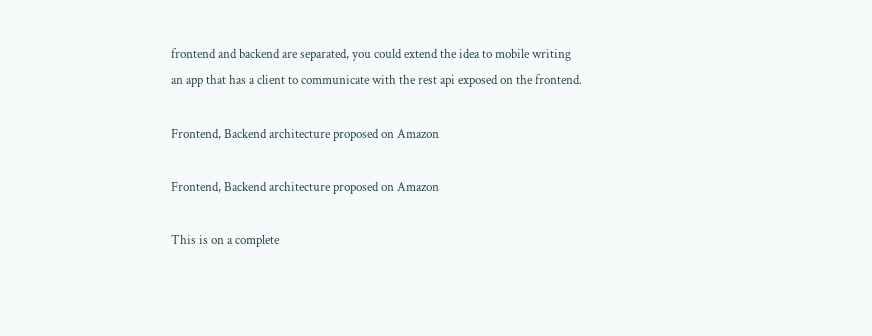frontend and backend are separated, you could extend the idea to mobile writing an app that has a client to communicate with the rest api exposed on the frontend.

Frontend, Backend architecture proposed on Amazon

Frontend, Backend architecture proposed on Amazon

This is on a complete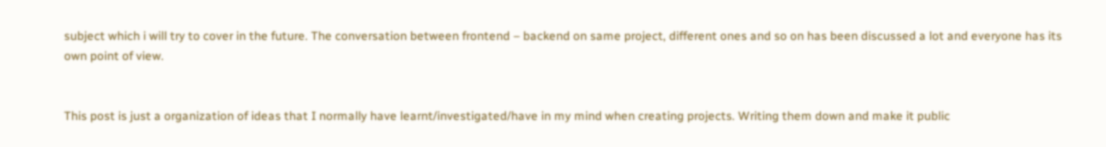subject which i will try to cover in the future. The conversation between frontend – backend on same project, different ones and so on has been discussed a lot and everyone has its own point of view.


This post is just a organization of ideas that I normally have learnt/investigated/have in my mind when creating projects. Writing them down and make it public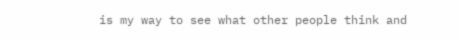is my way to see what other people think and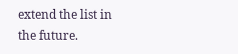extend the list in the future.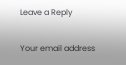Leave a Reply

Your email address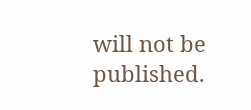will not be published.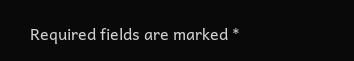Required fields are marked *